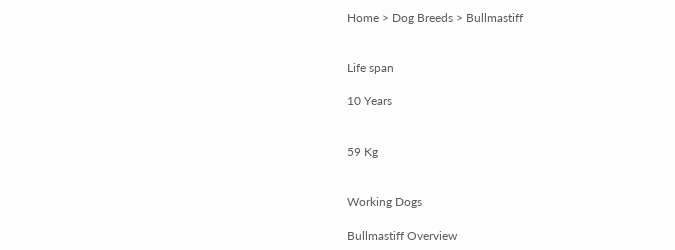Home > Dog Breeds > Bullmastiff


Life span

10 Years


59 Kg


Working Dogs

Bullmastiff Overview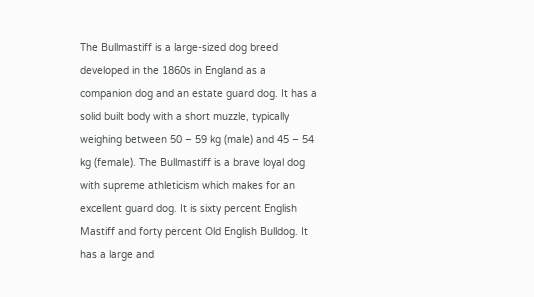The Bullmastiff is a large-sized dog breed developed in the 1860s in England as a companion dog and an estate guard dog. It has a solid built body with a short muzzle, typically weighing between 50 – 59 kg (male) and 45 – 54 kg (female). The Bullmastiff is a brave loyal dog with supreme athleticism which makes for an excellent guard dog. It is sixty percent English Mastiff and forty percent Old English Bulldog. It has a large and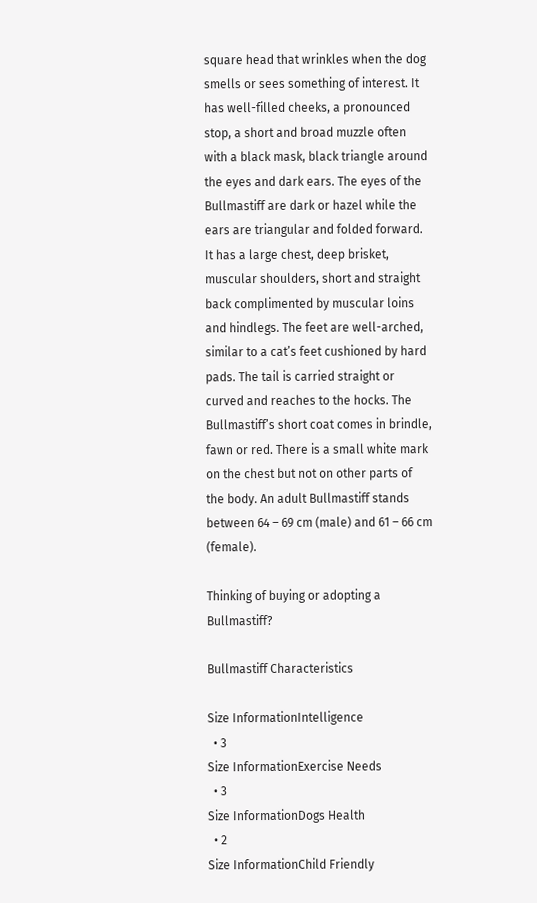square head that wrinkles when the dog smells or sees something of interest. It has well-filled cheeks, a pronounced stop, a short and broad muzzle often with a black mask, black triangle around the eyes and dark ears. The eyes of the Bullmastiff are dark or hazel while the ears are triangular and folded forward. It has a large chest, deep brisket, muscular shoulders, short and straight back complimented by muscular loins and hindlegs. The feet are well-arched, similar to a cat’s feet cushioned by hard pads. The tail is carried straight or curved and reaches to the hocks. The Bullmastiff’s short coat comes in brindle, fawn or red. There is a small white mark on the chest but not on other parts of the body. An adult Bullmastiff stands between 64 – 69 cm (male) and 61 – 66 cm (female).

Thinking of buying or adopting a Bullmastiff?

Bullmastiff Characteristics

Size InformationIntelligence
  • 3
Size InformationExercise Needs
  • 3
Size InformationDogs Health
  • 2
Size InformationChild Friendly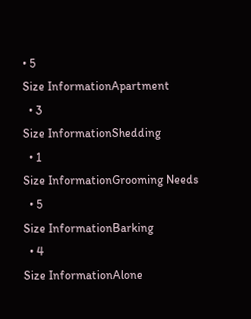• 5
Size InformationApartment
  • 3
Size InformationShedding
  • 1
Size InformationGrooming Needs
  • 5
Size InformationBarking
  • 4
Size InformationAlone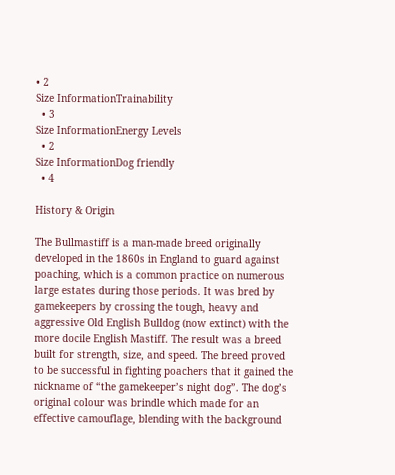• 2
Size InformationTrainability
  • 3
Size InformationEnergy Levels
  • 2
Size InformationDog friendly
  • 4

History & Origin

The Bullmastiff is a man-made breed originally developed in the 1860s in England to guard against poaching, which is a common practice on numerous large estates during those periods. It was bred by gamekeepers by crossing the tough, heavy and aggressive Old English Bulldog (now extinct) with the more docile English Mastiff. The result was a breed built for strength, size, and speed. The breed proved to be successful in fighting poachers that it gained the nickname of “the gamekeeper’s night dog”. The dog’s original colour was brindle which made for an effective camouflage, blending with the background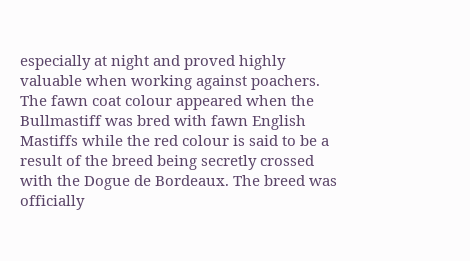especially at night and proved highly valuable when working against poachers. The fawn coat colour appeared when the Bullmastiff was bred with fawn English Mastiffs while the red colour is said to be a result of the breed being secretly crossed with the Dogue de Bordeaux. The breed was officially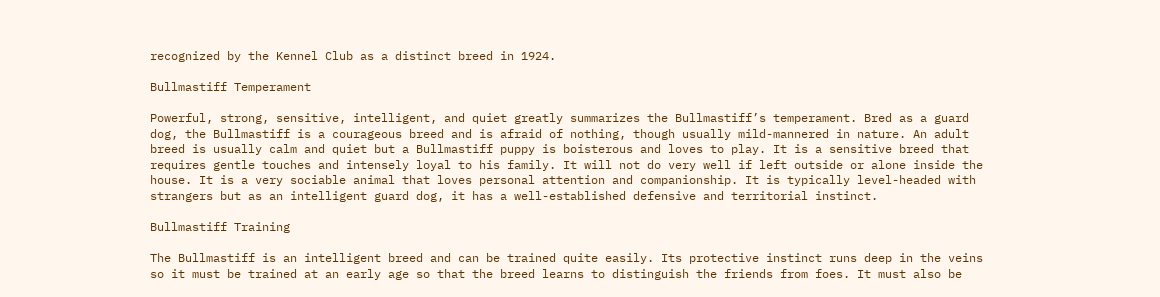recognized by the Kennel Club as a distinct breed in 1924.

Bullmastiff Temperament

Powerful, strong, sensitive, intelligent, and quiet greatly summarizes the Bullmastiff’s temperament. Bred as a guard dog, the Bullmastiff is a courageous breed and is afraid of nothing, though usually mild-mannered in nature. An adult breed is usually calm and quiet but a Bullmastiff puppy is boisterous and loves to play. It is a sensitive breed that requires gentle touches and intensely loyal to his family. It will not do very well if left outside or alone inside the house. It is a very sociable animal that loves personal attention and companionship. It is typically level-headed with strangers but as an intelligent guard dog, it has a well-established defensive and territorial instinct.

Bullmastiff Training

The Bullmastiff is an intelligent breed and can be trained quite easily. Its protective instinct runs deep in the veins so it must be trained at an early age so that the breed learns to distinguish the friends from foes. It must also be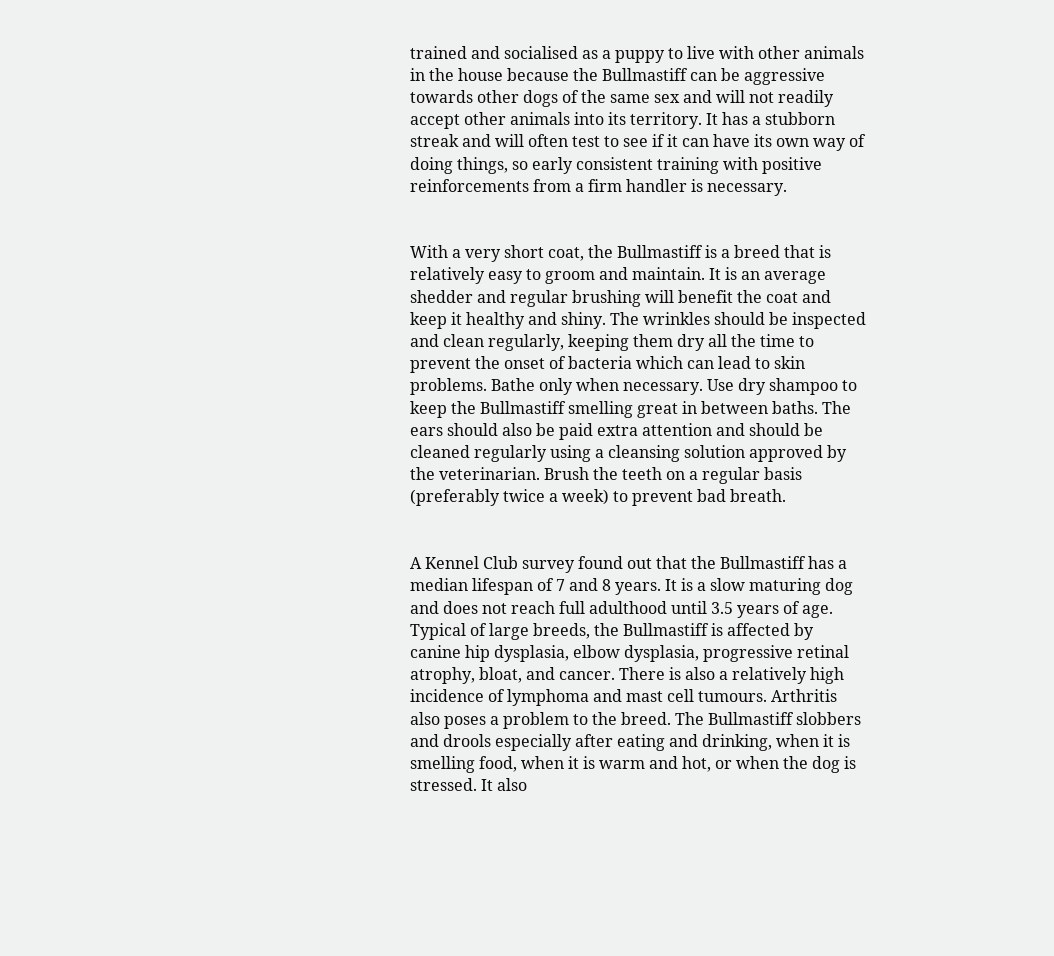trained and socialised as a puppy to live with other animals in the house because the Bullmastiff can be aggressive towards other dogs of the same sex and will not readily accept other animals into its territory. It has a stubborn streak and will often test to see if it can have its own way of doing things, so early consistent training with positive reinforcements from a firm handler is necessary.


With a very short coat, the Bullmastiff is a breed that is relatively easy to groom and maintain. It is an average shedder and regular brushing will benefit the coat and keep it healthy and shiny. The wrinkles should be inspected and clean regularly, keeping them dry all the time to prevent the onset of bacteria which can lead to skin problems. Bathe only when necessary. Use dry shampoo to keep the Bullmastiff smelling great in between baths. The ears should also be paid extra attention and should be cleaned regularly using a cleansing solution approved by the veterinarian. Brush the teeth on a regular basis (preferably twice a week) to prevent bad breath.


A Kennel Club survey found out that the Bullmastiff has a median lifespan of 7 and 8 years. It is a slow maturing dog and does not reach full adulthood until 3.5 years of age. Typical of large breeds, the Bullmastiff is affected by canine hip dysplasia, elbow dysplasia, progressive retinal atrophy, bloat, and cancer. There is also a relatively high incidence of lymphoma and mast cell tumours. Arthritis also poses a problem to the breed. The Bullmastiff slobbers and drools especially after eating and drinking, when it is smelling food, when it is warm and hot, or when the dog is stressed. It also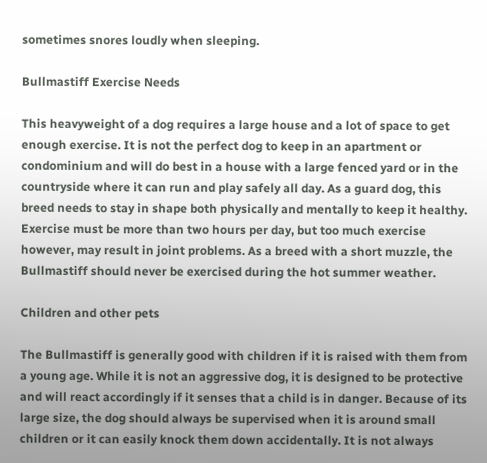sometimes snores loudly when sleeping.

Bullmastiff Exercise Needs

This heavyweight of a dog requires a large house and a lot of space to get enough exercise. It is not the perfect dog to keep in an apartment or condominium and will do best in a house with a large fenced yard or in the countryside where it can run and play safely all day. As a guard dog, this breed needs to stay in shape both physically and mentally to keep it healthy. Exercise must be more than two hours per day, but too much exercise however, may result in joint problems. As a breed with a short muzzle, the Bullmastiff should never be exercised during the hot summer weather.

Children and other pets

The Bullmastiff is generally good with children if it is raised with them from a young age. While it is not an aggressive dog, it is designed to be protective and will react accordingly if it senses that a child is in danger. Because of its large size, the dog should always be supervised when it is around small children or it can easily knock them down accidentally. It is not always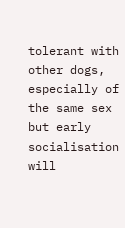tolerant with other dogs, especially of the same sex but early socialisation will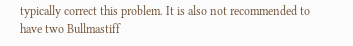typically correct this problem. It is also not recommended to have two Bullmastiff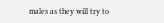males as they will try to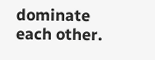dominate each other.